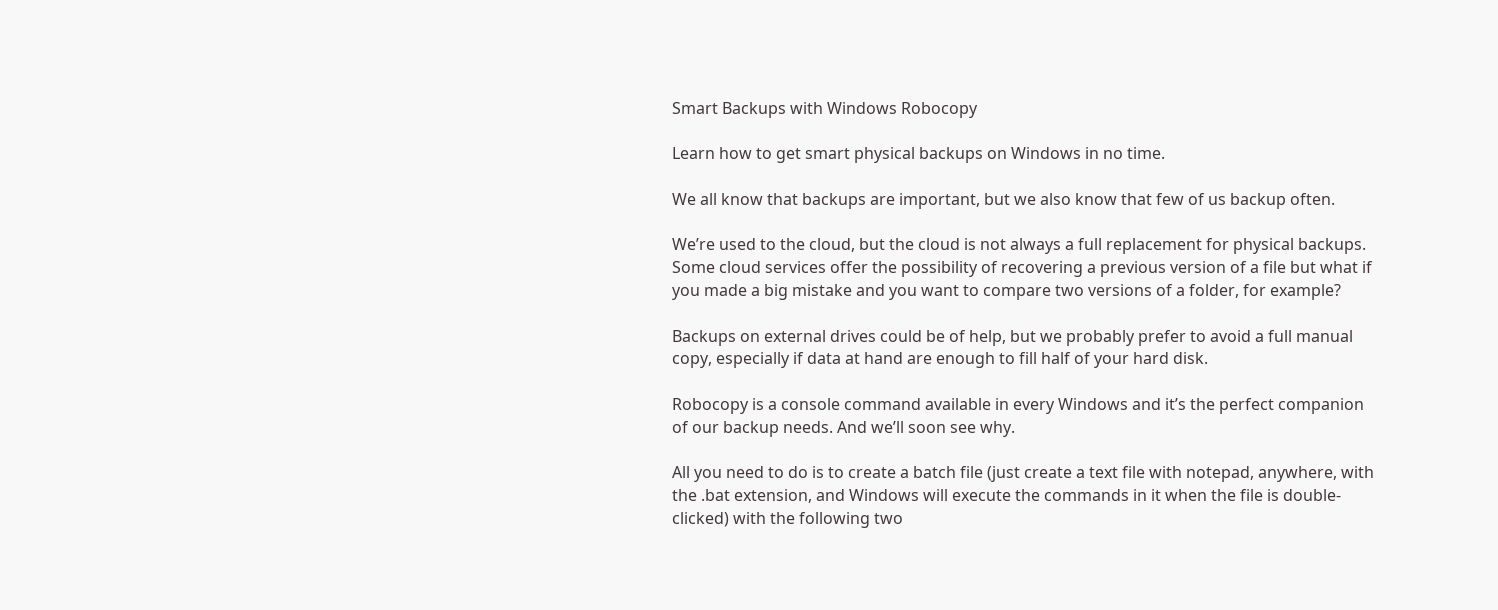Smart Backups with Windows Robocopy

Learn how to get smart physical backups on Windows in no time.

We all know that backups are important, but we also know that few of us backup often.

We’re used to the cloud, but the cloud is not always a full replacement for physical backups. Some cloud services offer the possibility of recovering a previous version of a file but what if you made a big mistake and you want to compare two versions of a folder, for example?

Backups on external drives could be of help, but we probably prefer to avoid a full manual copy, especially if data at hand are enough to fill half of your hard disk.

Robocopy is a console command available in every Windows and it’s the perfect companion of our backup needs. And we’ll soon see why.

All you need to do is to create a batch file (just create a text file with notepad, anywhere, with the .bat extension, and Windows will execute the commands in it when the file is double-clicked) with the following two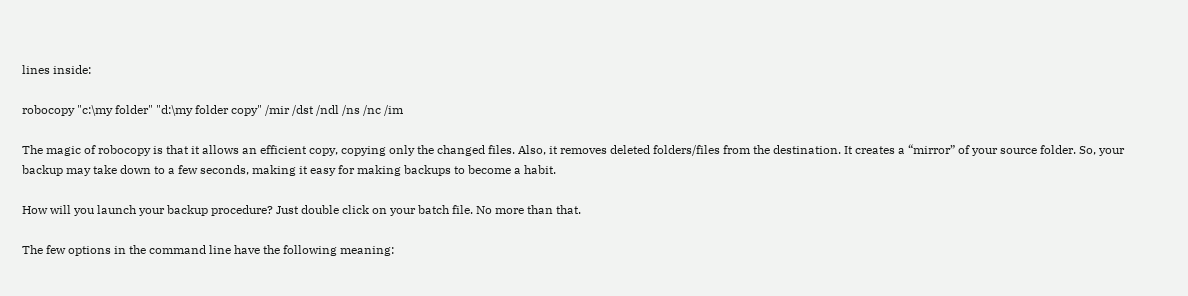lines inside:

robocopy "c:\my folder" "d:\my folder copy" /mir /dst /ndl /ns /nc /im

The magic of robocopy is that it allows an efficient copy, copying only the changed files. Also, it removes deleted folders/files from the destination. It creates a “mirror” of your source folder. So, your backup may take down to a few seconds, making it easy for making backups to become a habit.

How will you launch your backup procedure? Just double click on your batch file. No more than that.

The few options in the command line have the following meaning: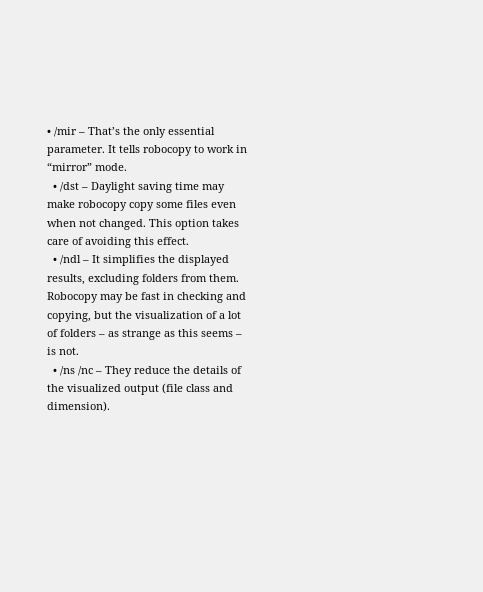• /mir – That’s the only essential parameter. It tells robocopy to work in “mirror” mode.
  • /dst – Daylight saving time may make robocopy copy some files even when not changed. This option takes care of avoiding this effect.
  • /ndl – It simplifies the displayed results, excluding folders from them. Robocopy may be fast in checking and copying, but the visualization of a lot of folders – as strange as this seems – is not.
  • /ns /nc – They reduce the details of the visualized output (file class and dimension).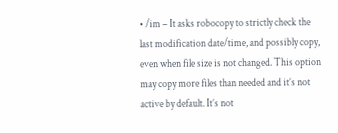• /im – It asks robocopy to strictly check the last modification date/time, and possibly copy, even when file size is not changed. This option may copy more files than needed and it’s not active by default. It’s not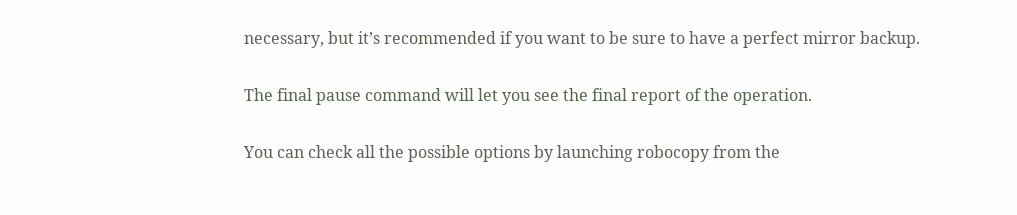necessary, but it’s recommended if you want to be sure to have a perfect mirror backup.

The final pause command will let you see the final report of the operation.

You can check all the possible options by launching robocopy from the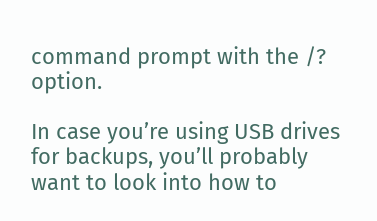command prompt with the /? option.

In case you’re using USB drives for backups, you’ll probably want to look into how to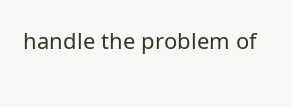handle the problem of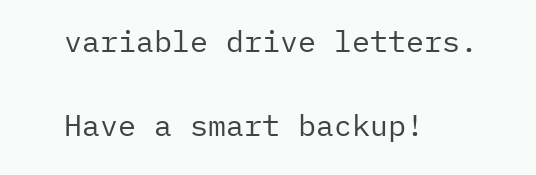variable drive letters.

Have a smart backup!